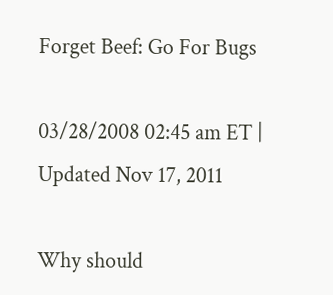Forget Beef: Go For Bugs

03/28/2008 02:45 am ET | Updated Nov 17, 2011

Why should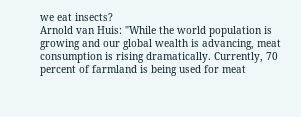we eat insects?
Arnold van Huis: "While the world population is growing and our global wealth is advancing, meat consumption is rising dramatically. Currently, 70 percent of farmland is being used for meat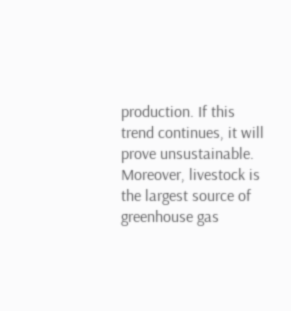production. If this trend continues, it will prove unsustainable. Moreover, livestock is the largest source of greenhouse gas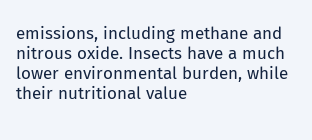emissions, including methane and nitrous oxide. Insects have a much lower environmental burden, while their nutritional value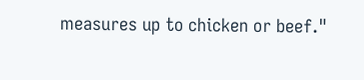measures up to chicken or beef."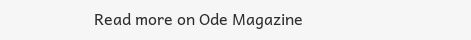Read more on Ode Magazine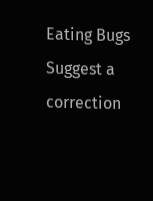Eating Bugs
Suggest a correction